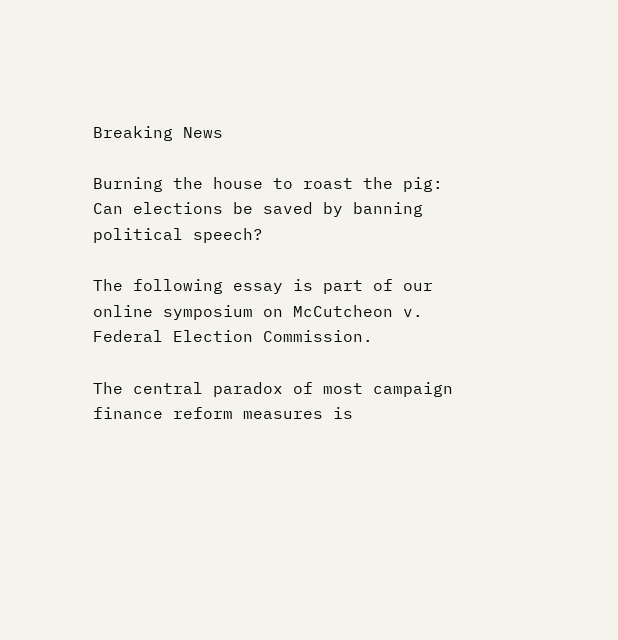Breaking News

Burning the house to roast the pig: Can elections be saved by banning political speech?

The following essay is part of our online symposium on McCutcheon v. Federal Election Commission.

The central paradox of most campaign finance reform measures is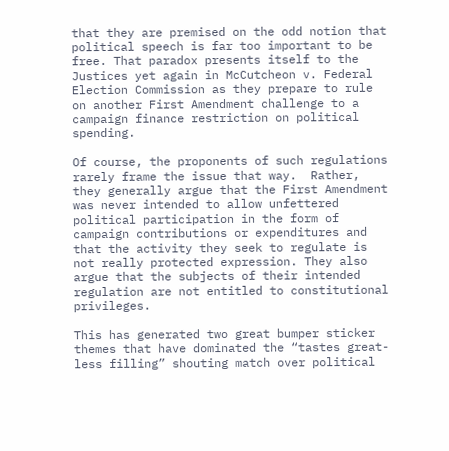that they are premised on the odd notion that political speech is far too important to be free. That paradox presents itself to the Justices yet again in McCutcheon v. Federal Election Commission as they prepare to rule on another First Amendment challenge to a campaign finance restriction on political spending.

Of course, the proponents of such regulations rarely frame the issue that way.  Rather, they generally argue that the First Amendment was never intended to allow unfettered political participation in the form of campaign contributions or expenditures and that the activity they seek to regulate is not really protected expression. They also argue that the subjects of their intended regulation are not entitled to constitutional privileges.

This has generated two great bumper sticker themes that have dominated the “tastes great-less filling” shouting match over political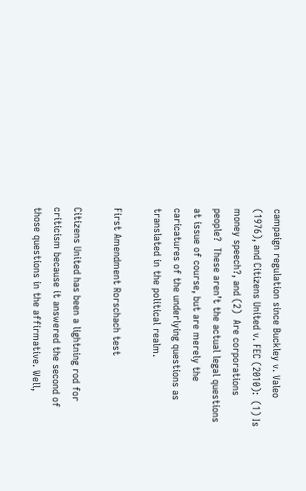campaign regulation since Buckley v. Valeo (1976), and Citizens United v. FEC (2010):  (1) Is money speech?, and (2)  Are corporations people?  These aren’t the actual legal questions at issue of course, but are merely the caricatures of the underlying questions as translated in the political realm.

First Amendment Rorschach test

Citizens United has been a lightning rod for criticism because it answered the second of those questions in the affirmative. Well,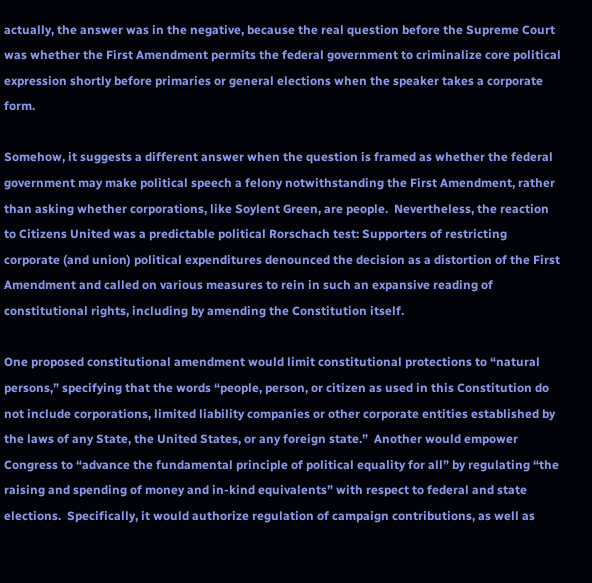actually, the answer was in the negative, because the real question before the Supreme Court was whether the First Amendment permits the federal government to criminalize core political expression shortly before primaries or general elections when the speaker takes a corporate form.

Somehow, it suggests a different answer when the question is framed as whether the federal government may make political speech a felony notwithstanding the First Amendment, rather than asking whether corporations, like Soylent Green, are people.  Nevertheless, the reaction to Citizens United was a predictable political Rorschach test: Supporters of restricting corporate (and union) political expenditures denounced the decision as a distortion of the First Amendment and called on various measures to rein in such an expansive reading of constitutional rights, including by amending the Constitution itself.

One proposed constitutional amendment would limit constitutional protections to “natural persons,” specifying that the words “people, person, or citizen as used in this Constitution do not include corporations, limited liability companies or other corporate entities established by the laws of any State, the United States, or any foreign state.”  Another would empower Congress to “advance the fundamental principle of political equality for all” by regulating “the raising and spending of money and in-kind equivalents” with respect to federal and state elections.  Specifically, it would authorize regulation of campaign contributions, as well as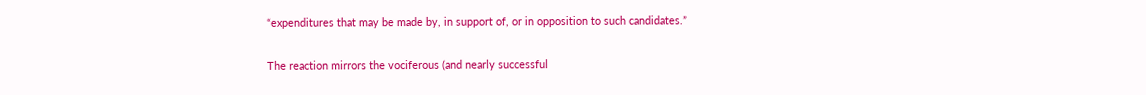“expenditures that may be made by, in support of, or in opposition to such candidates.”

The reaction mirrors the vociferous (and nearly successful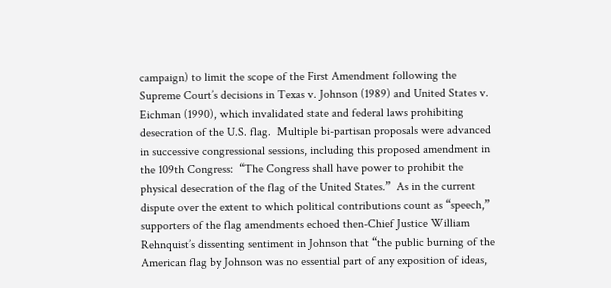campaign) to limit the scope of the First Amendment following the Supreme Court’s decisions in Texas v. Johnson (1989) and United States v. Eichman (1990), which invalidated state and federal laws prohibiting desecration of the U.S. flag.  Multiple bi-partisan proposals were advanced in successive congressional sessions, including this proposed amendment in the 109th Congress:  “The Congress shall have power to prohibit the physical desecration of the flag of the United States.”  As in the current dispute over the extent to which political contributions count as “speech,” supporters of the flag amendments echoed then-Chief Justice William Rehnquist’s dissenting sentiment in Johnson that “the public burning of the American flag by Johnson was no essential part of any exposition of ideas,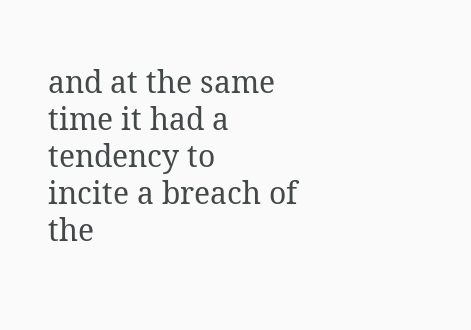and at the same time it had a tendency to incite a breach of the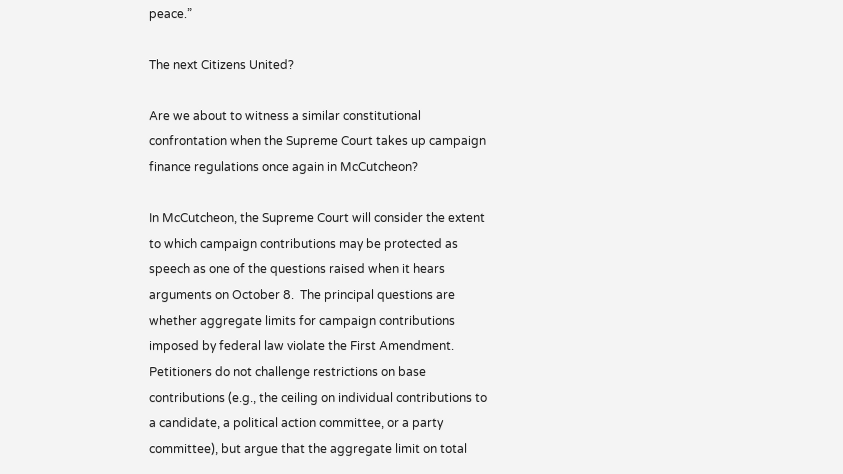peace.”

The next Citizens United?

Are we about to witness a similar constitutional confrontation when the Supreme Court takes up campaign finance regulations once again in McCutcheon?

In McCutcheon, the Supreme Court will consider the extent to which campaign contributions may be protected as speech as one of the questions raised when it hears arguments on October 8.  The principal questions are whether aggregate limits for campaign contributions imposed by federal law violate the First Amendment. Petitioners do not challenge restrictions on base contributions (e.g., the ceiling on individual contributions to a candidate, a political action committee, or a party committee), but argue that the aggregate limit on total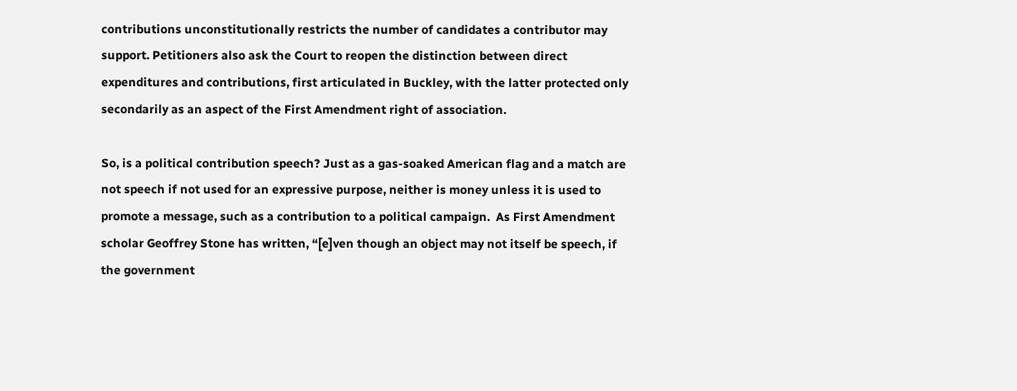contributions unconstitutionally restricts the number of candidates a contributor may support. Petitioners also ask the Court to reopen the distinction between direct expenditures and contributions, first articulated in Buckley, with the latter protected only secondarily as an aspect of the First Amendment right of association.

So, is a political contribution speech? Just as a gas-soaked American flag and a match are not speech if not used for an expressive purpose, neither is money unless it is used to promote a message, such as a contribution to a political campaign.  As First Amendment scholar Geoffrey Stone has written, “[e]ven though an object may not itself be speech, if the government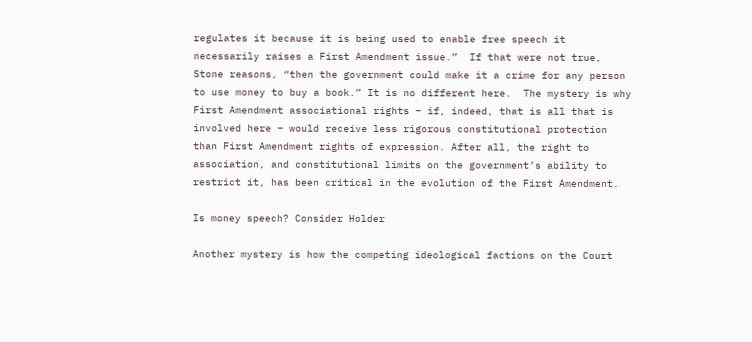regulates it because it is being used to enable free speech it necessarily raises a First Amendment issue.”  If that were not true, Stone reasons, “then the government could make it a crime for any person to use money to buy a book.” It is no different here.  The mystery is why First Amendment associational rights – if, indeed, that is all that is involved here – would receive less rigorous constitutional protection than First Amendment rights of expression. After all, the right to association, and constitutional limits on the government’s ability to restrict it, has been critical in the evolution of the First Amendment.

Is money speech? Consider Holder

Another mystery is how the competing ideological factions on the Court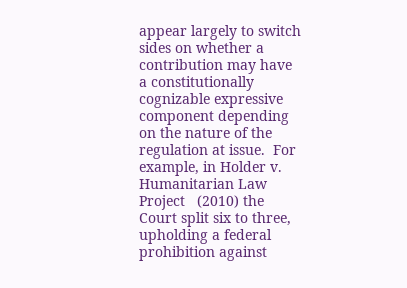appear largely to switch sides on whether a contribution may have a constitutionally cognizable expressive component depending on the nature of the regulation at issue.  For example, in Holder v. Humanitarian Law Project   (2010) the Court split six to three, upholding a federal prohibition against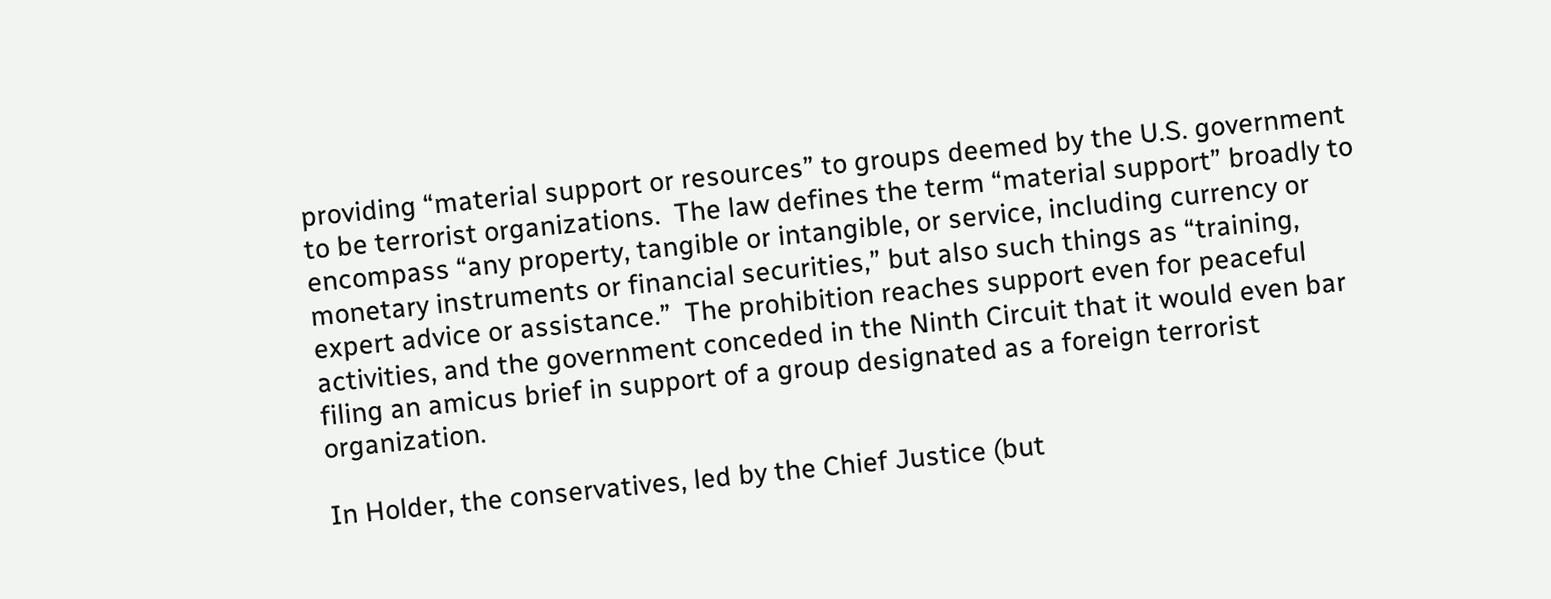providing “material support or resources” to groups deemed by the U.S. government to be terrorist organizations.  The law defines the term “material support” broadly to encompass “any property, tangible or intangible, or service, including currency or monetary instruments or financial securities,” but also such things as “training, expert advice or assistance.”  The prohibition reaches support even for peaceful activities, and the government conceded in the Ninth Circuit that it would even bar filing an amicus brief in support of a group designated as a foreign terrorist organization.

In Holder, the conservatives, led by the Chief Justice (but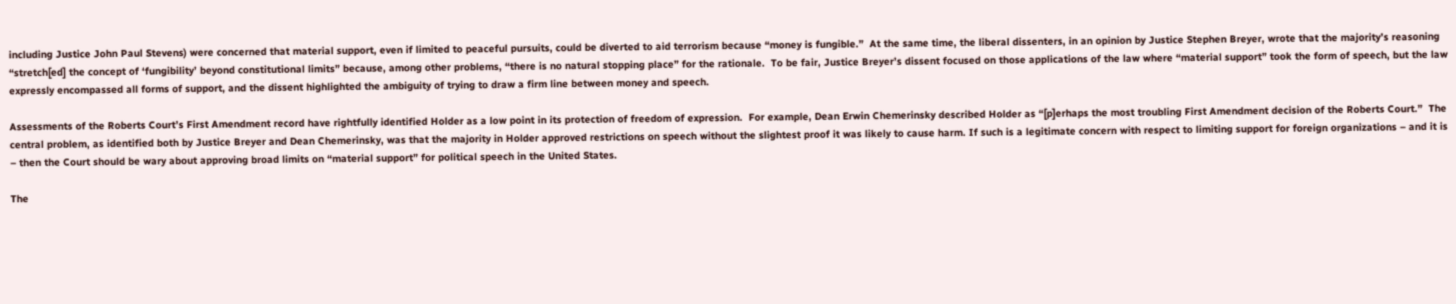including Justice John Paul Stevens) were concerned that material support, even if limited to peaceful pursuits, could be diverted to aid terrorism because “money is fungible.”  At the same time, the liberal dissenters, in an opinion by Justice Stephen Breyer, wrote that the majority’s reasoning “stretch[ed] the concept of ‘fungibility’ beyond constitutional limits” because, among other problems, “there is no natural stopping place” for the rationale.  To be fair, Justice Breyer’s dissent focused on those applications of the law where “material support” took the form of speech, but the law expressly encompassed all forms of support, and the dissent highlighted the ambiguity of trying to draw a firm line between money and speech.

Assessments of the Roberts Court’s First Amendment record have rightfully identified Holder as a low point in its protection of freedom of expression.  For example, Dean Erwin Chemerinsky described Holder as “[p]erhaps the most troubling First Amendment decision of the Roberts Court.”  The central problem, as identified both by Justice Breyer and Dean Chemerinsky, was that the majority in Holder approved restrictions on speech without the slightest proof it was likely to cause harm. If such is a legitimate concern with respect to limiting support for foreign organizations – and it is – then the Court should be wary about approving broad limits on “material support” for political speech in the United States.

The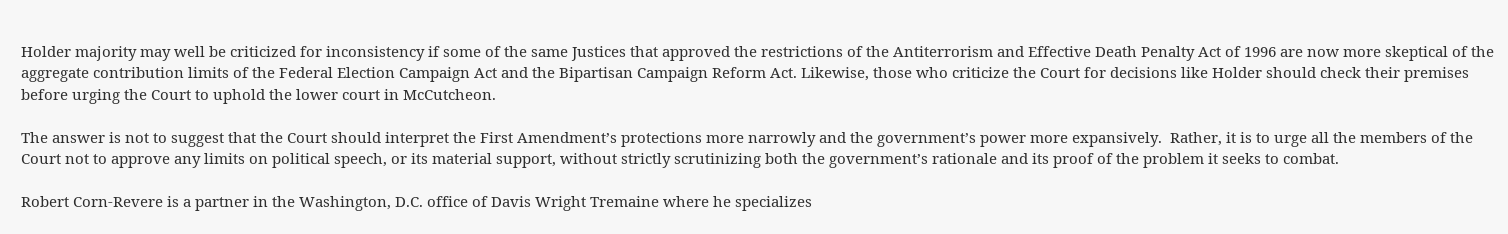Holder majority may well be criticized for inconsistency if some of the same Justices that approved the restrictions of the Antiterrorism and Effective Death Penalty Act of 1996 are now more skeptical of the aggregate contribution limits of the Federal Election Campaign Act and the Bipartisan Campaign Reform Act. Likewise, those who criticize the Court for decisions like Holder should check their premises before urging the Court to uphold the lower court in McCutcheon.

The answer is not to suggest that the Court should interpret the First Amendment’s protections more narrowly and the government’s power more expansively.  Rather, it is to urge all the members of the Court not to approve any limits on political speech, or its material support, without strictly scrutinizing both the government’s rationale and its proof of the problem it seeks to combat.

Robert Corn-Revere is a partner in the Washington, D.C. office of Davis Wright Tremaine where he specializes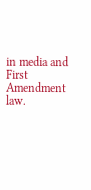in media and First Amendment law.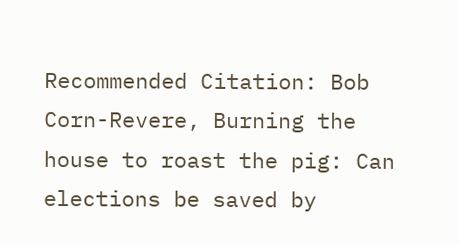Recommended Citation: Bob Corn-Revere, Burning the house to roast the pig: Can elections be saved by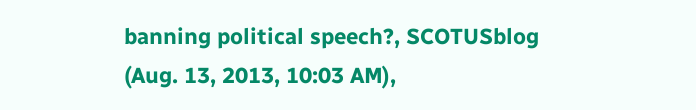banning political speech?, SCOTUSblog (Aug. 13, 2013, 10:03 AM),